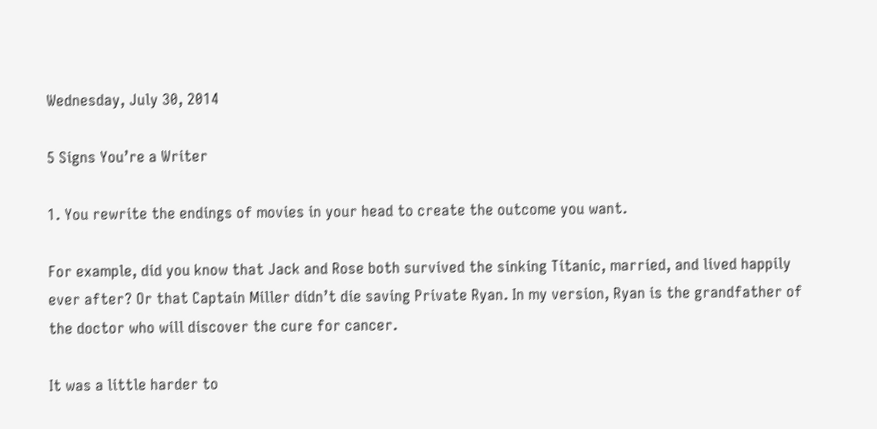Wednesday, July 30, 2014

5 Signs You’re a Writer

1. You rewrite the endings of movies in your head to create the outcome you want.

For example, did you know that Jack and Rose both survived the sinking Titanic, married, and lived happily ever after? Or that Captain Miller didn’t die saving Private Ryan. In my version, Ryan is the grandfather of the doctor who will discover the cure for cancer.

It was a little harder to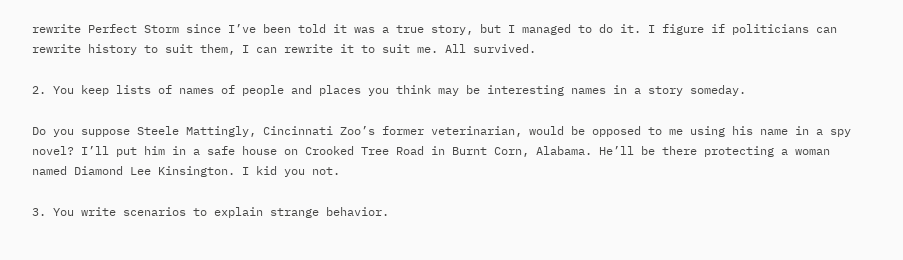rewrite Perfect Storm since I’ve been told it was a true story, but I managed to do it. I figure if politicians can rewrite history to suit them, I can rewrite it to suit me. All survived.

2. You keep lists of names of people and places you think may be interesting names in a story someday.

Do you suppose Steele Mattingly, Cincinnati Zoo’s former veterinarian, would be opposed to me using his name in a spy novel? I’ll put him in a safe house on Crooked Tree Road in Burnt Corn, Alabama. He’ll be there protecting a woman named Diamond Lee Kinsington. I kid you not.

3. You write scenarios to explain strange behavior.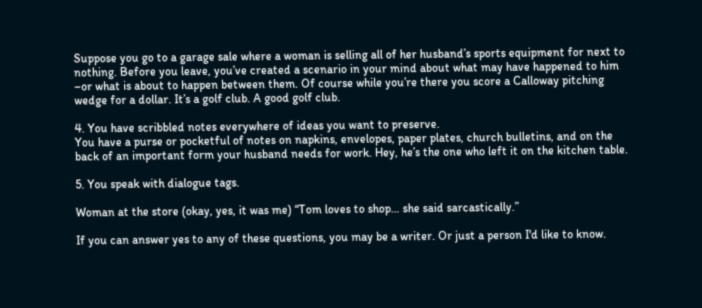Suppose you go to a garage sale where a woman is selling all of her husband’s sports equipment for next to nothing. Before you leave, you’ve created a scenario in your mind about what may have happened to him –or what is about to happen between them. Of course while you’re there you score a Calloway pitching wedge for a dollar. It’s a golf club. A good golf club.

4. You have scribbled notes everywhere of ideas you want to preserve.
You have a purse or pocketful of notes on napkins, envelopes, paper plates, church bulletins, and on the back of an important form your husband needs for work. Hey, he’s the one who left it on the kitchen table.

5. You speak with dialogue tags.

Woman at the store (okay, yes, it was me) “Tom loves to shop… she said sarcastically.”

If you can answer yes to any of these questions, you may be a writer. Or just a person I'd like to know.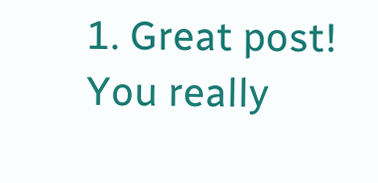1. Great post! You really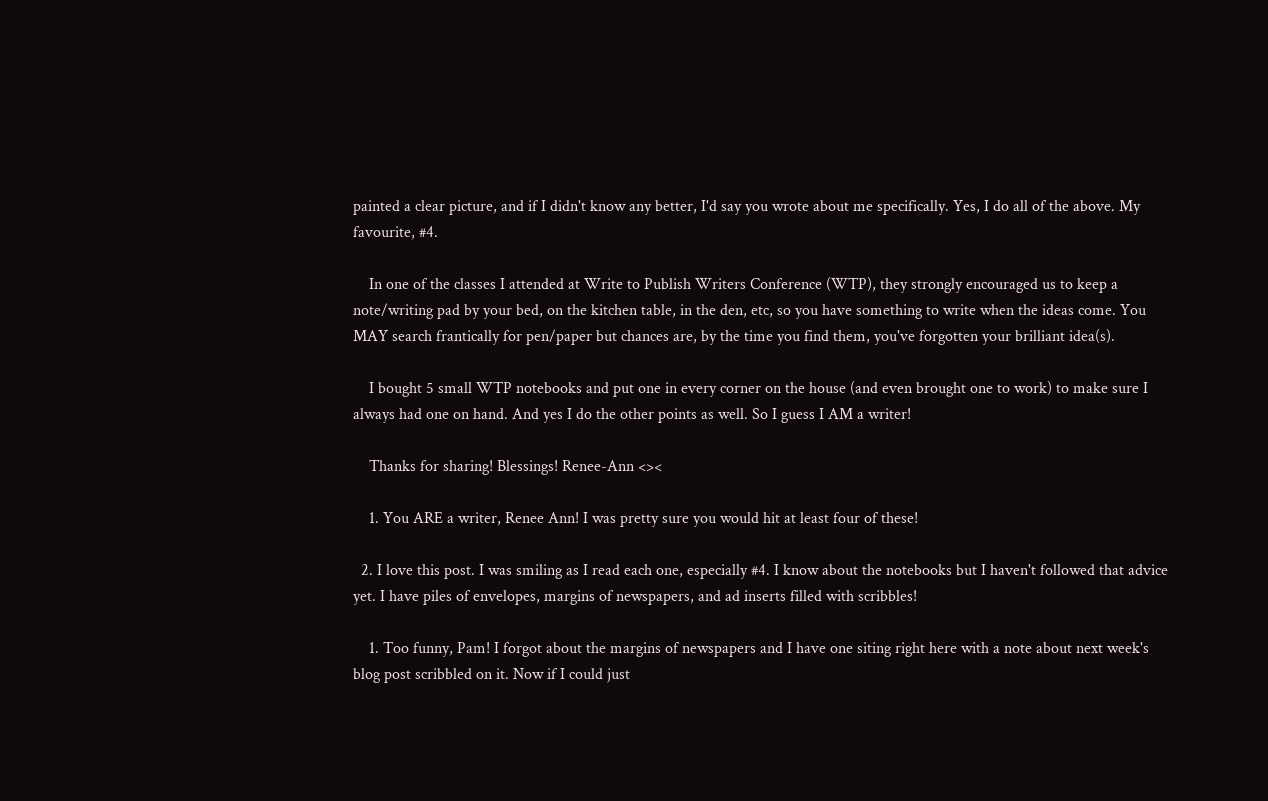painted a clear picture, and if I didn't know any better, I'd say you wrote about me specifically. Yes, I do all of the above. My favourite, #4.

    In one of the classes I attended at Write to Publish Writers Conference (WTP), they strongly encouraged us to keep a note/writing pad by your bed, on the kitchen table, in the den, etc, so you have something to write when the ideas come. You MAY search frantically for pen/paper but chances are, by the time you find them, you've forgotten your brilliant idea(s).

    I bought 5 small WTP notebooks and put one in every corner on the house (and even brought one to work) to make sure I always had one on hand. And yes I do the other points as well. So I guess I AM a writer!

    Thanks for sharing! Blessings! Renee-Ann <><

    1. You ARE a writer, Renee Ann! I was pretty sure you would hit at least four of these!

  2. I love this post. I was smiling as I read each one, especially #4. I know about the notebooks but I haven't followed that advice yet. I have piles of envelopes, margins of newspapers, and ad inserts filled with scribbles!

    1. Too funny, Pam! I forgot about the margins of newspapers and I have one siting right here with a note about next week's blog post scribbled on it. Now if I could just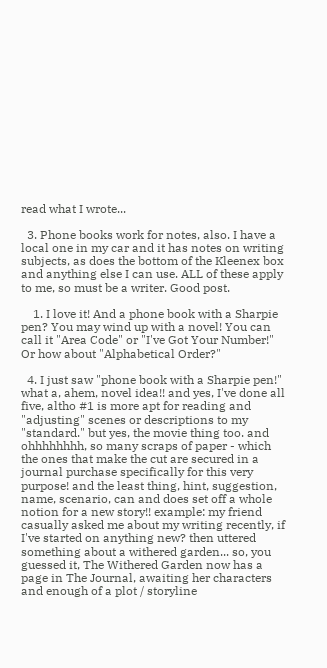read what I wrote...

  3. Phone books work for notes, also. I have a local one in my car and it has notes on writing subjects, as does the bottom of the Kleenex box and anything else I can use. ALL of these apply to me, so must be a writer. Good post.

    1. I love it! And a phone book with a Sharpie pen? You may wind up with a novel! You can call it "Area Code" or "I've Got Your Number!" Or how about "Alphabetical Order?"

  4. I just saw "phone book with a Sharpie pen!" what a, ahem, novel idea!! and yes, I've done all five, altho #1 is more apt for reading and "adjusting" scenes or descriptions to my "standard." but yes, the movie thing too. and ohhhhhhhh, so many scraps of paper - which the ones that make the cut are secured in a journal purchase specifically for this very purpose! and the least thing, hint, suggestion, name, scenario, can and does set off a whole notion for a new story!! example: my friend casually asked me about my writing recently, if I've started on anything new? then uttered something about a withered garden... so, you guessed it, The Withered Garden now has a page in The Journal, awaiting her characters and enough of a plot / storyline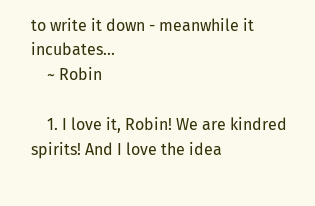to write it down - meanwhile it incubates...
    ~ Robin

    1. I love it, Robin! We are kindred spirits! And I love the idea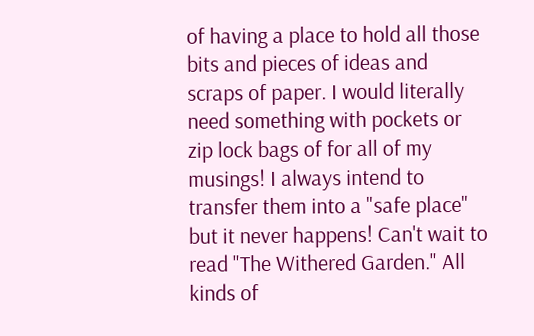of having a place to hold all those bits and pieces of ideas and scraps of paper. I would literally need something with pockets or zip lock bags of for all of my musings! I always intend to transfer them into a "safe place" but it never happens! Can't wait to read "The Withered Garden." All kinds of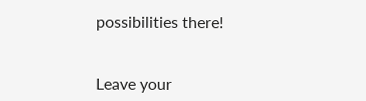possibilities there!


Leave your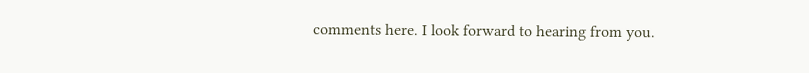comments here. I look forward to hearing from you.